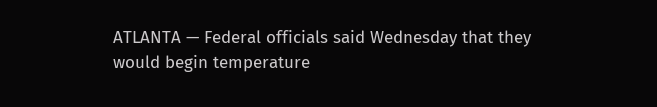ATLANTA — Federal officials said Wednesday that they would begin temperature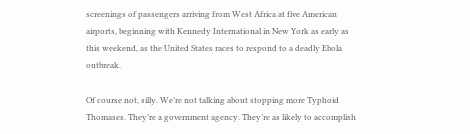screenings of passengers arriving from West Africa at five American airports, beginning with Kennedy International in New York as early as this weekend, as the United States races to respond to a deadly Ebola outbreak.

Of course not, silly. We’re not talking about stopping more Typhoid Thomases. They’re a government agency. They’re as likely to accomplish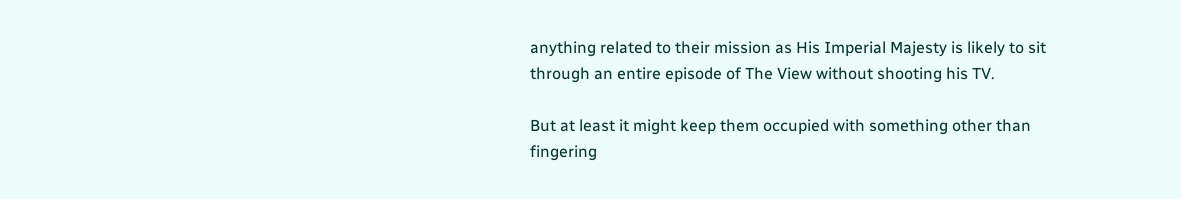anything related to their mission as His Imperial Majesty is likely to sit through an entire episode of The View without shooting his TV.

But at least it might keep them occupied with something other than fingering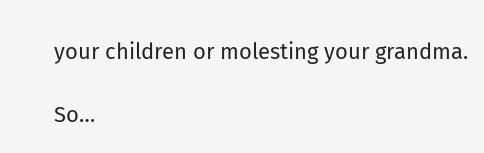your children or molesting your grandma.

So…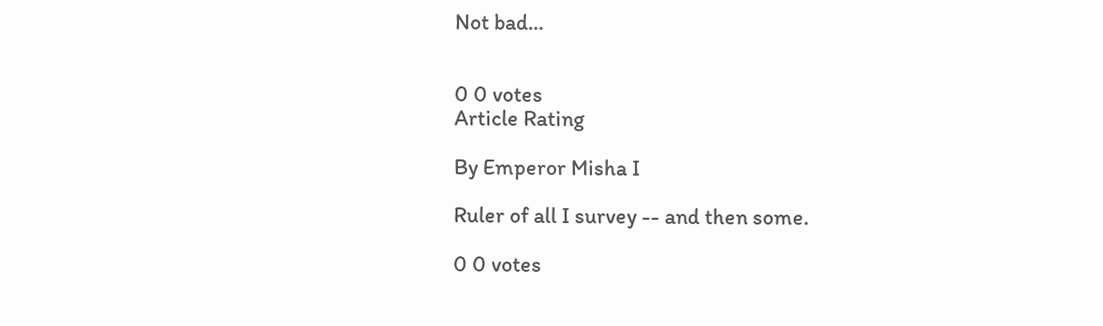Not bad…


0 0 votes
Article Rating

By Emperor Misha I

Ruler of all I survey -- and then some.

0 0 votes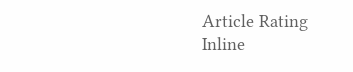Article Rating
Inline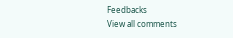Feedbacks
View all comments